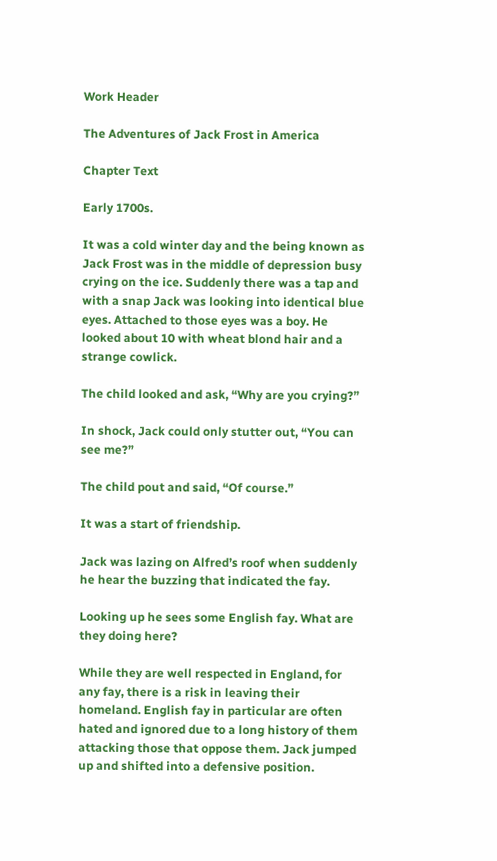Work Header

The Adventures of Jack Frost in America

Chapter Text

Early 1700s.

It was a cold winter day and the being known as Jack Frost was in the middle of depression busy crying on the ice. Suddenly there was a tap and with a snap Jack was looking into identical blue eyes. Attached to those eyes was a boy. He looked about 10 with wheat blond hair and a strange cowlick.

The child looked and ask, “Why are you crying?”

In shock, Jack could only stutter out, “You can see me?”

The child pout and said, “Of course.”

It was a start of friendship.

Jack was lazing on Alfred’s roof when suddenly he hear the buzzing that indicated the fay.

Looking up he sees some English fay. What are they doing here?

While they are well respected in England, for any fay, there is a risk in leaving their homeland. English fay in particular are often hated and ignored due to a long history of them attacking those that oppose them. Jack jumped up and shifted into a defensive position.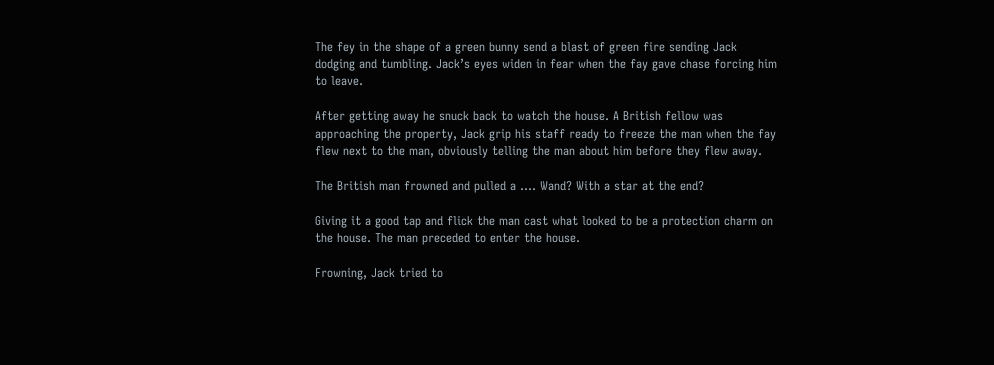The fey in the shape of a green bunny send a blast of green fire sending Jack dodging and tumbling. Jack’s eyes widen in fear when the fay gave chase forcing him to leave.

After getting away he snuck back to watch the house. A British fellow was approaching the property, Jack grip his staff ready to freeze the man when the fay flew next to the man, obviously telling the man about him before they flew away.

The British man frowned and pulled a …. Wand? With a star at the end?

Giving it a good tap and flick the man cast what looked to be a protection charm on the house. The man preceded to enter the house.

Frowning, Jack tried to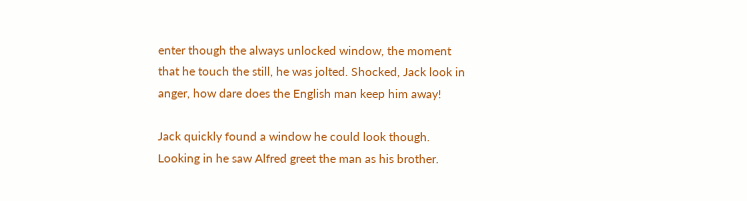enter though the always unlocked window, the moment that he touch the still, he was jolted. Shocked, Jack look in anger, how dare does the English man keep him away!

Jack quickly found a window he could look though. Looking in he saw Alfred greet the man as his brother.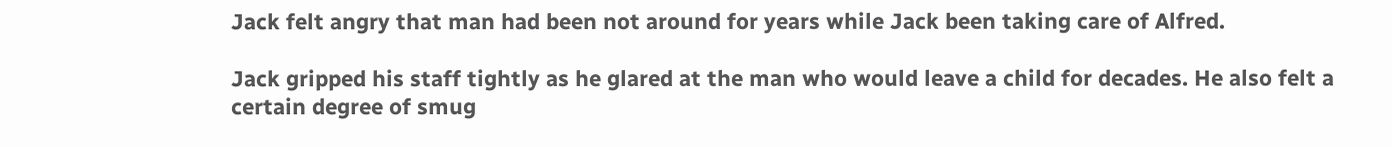Jack felt angry that man had been not around for years while Jack been taking care of Alfred.

Jack gripped his staff tightly as he glared at the man who would leave a child for decades. He also felt a certain degree of smug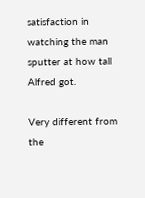satisfaction in watching the man sputter at how tall Alfred got.

Very different from the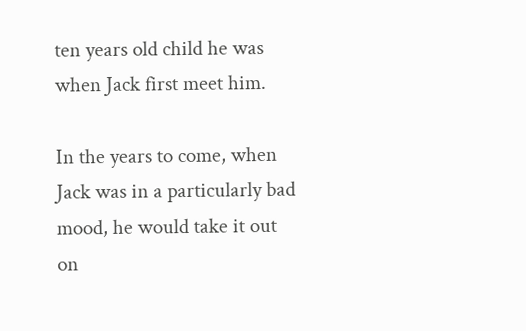ten years old child he was when Jack first meet him.

In the years to come, when Jack was in a particularly bad mood, he would take it out on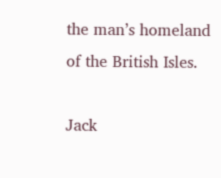the man’s homeland of the British Isles.

Jack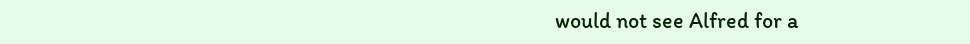would not see Alfred for a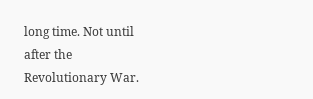long time. Not until after the Revolutionary War.